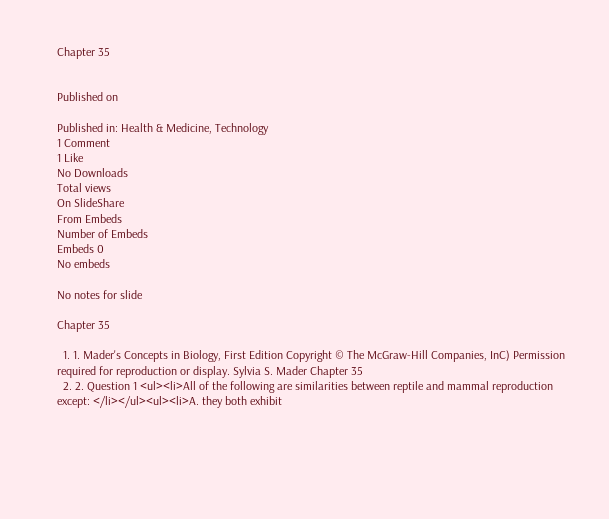Chapter 35


Published on

Published in: Health & Medicine, Technology
1 Comment
1 Like
No Downloads
Total views
On SlideShare
From Embeds
Number of Embeds
Embeds 0
No embeds

No notes for slide

Chapter 35

  1. 1. Mader's Concepts in Biology, First Edition Copyright © The McGraw-Hill Companies, InC) Permission required for reproduction or display. Sylvia S. Mader Chapter 35
  2. 2. Question 1 <ul><li>All of the following are similarities between reptile and mammal reproduction except: </li></ul><ul><li>A. they both exhibit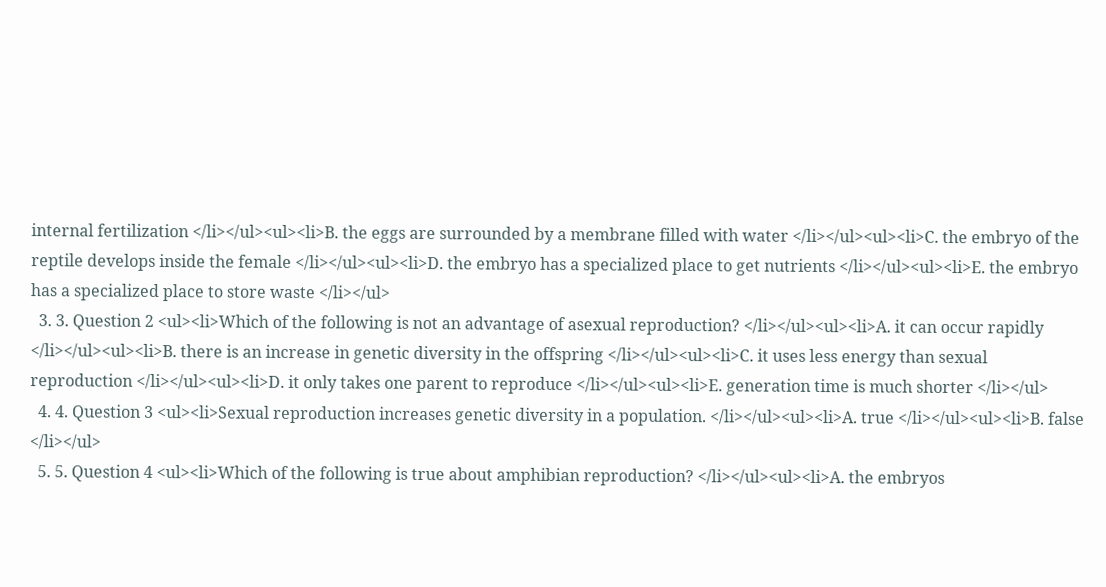internal fertilization </li></ul><ul><li>B. the eggs are surrounded by a membrane filled with water </li></ul><ul><li>C. the embryo of the reptile develops inside the female </li></ul><ul><li>D. the embryo has a specialized place to get nutrients </li></ul><ul><li>E. the embryo has a specialized place to store waste </li></ul>
  3. 3. Question 2 <ul><li>Which of the following is not an advantage of asexual reproduction? </li></ul><ul><li>A. it can occur rapidly </li></ul><ul><li>B. there is an increase in genetic diversity in the offspring </li></ul><ul><li>C. it uses less energy than sexual reproduction </li></ul><ul><li>D. it only takes one parent to reproduce </li></ul><ul><li>E. generation time is much shorter </li></ul>
  4. 4. Question 3 <ul><li>Sexual reproduction increases genetic diversity in a population. </li></ul><ul><li>A. true </li></ul><ul><li>B. false </li></ul>
  5. 5. Question 4 <ul><li>Which of the following is true about amphibian reproduction? </li></ul><ul><li>A. the embryos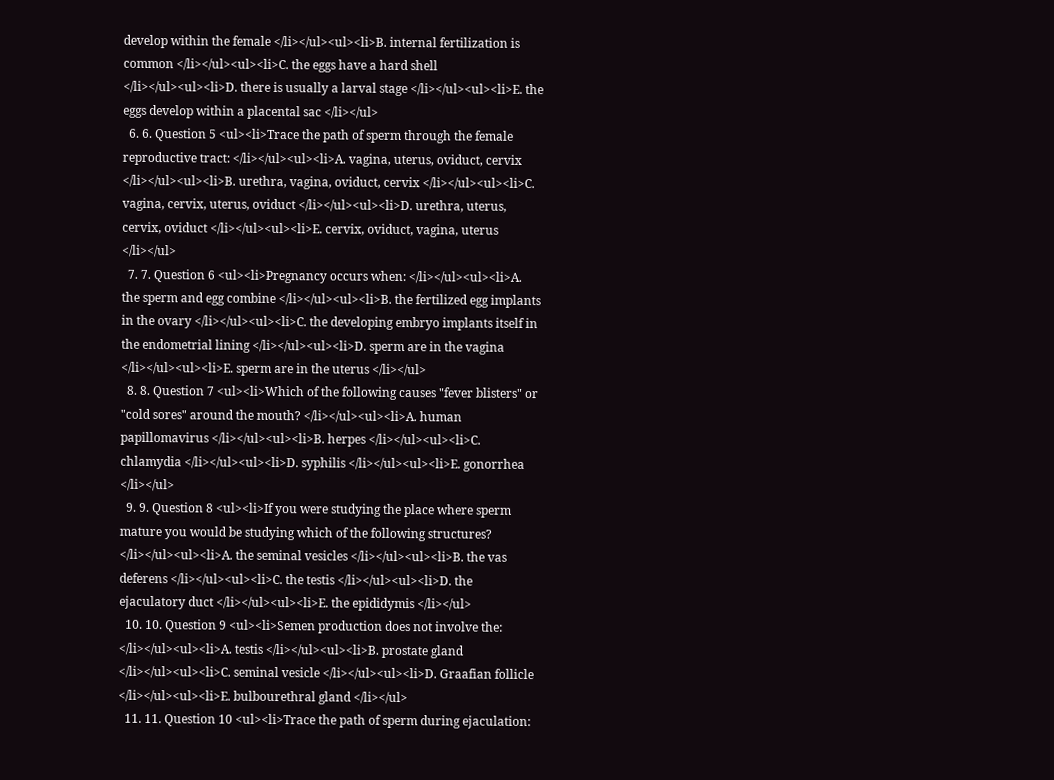develop within the female </li></ul><ul><li>B. internal fertilization is common </li></ul><ul><li>C. the eggs have a hard shell </li></ul><ul><li>D. there is usually a larval stage </li></ul><ul><li>E. the eggs develop within a placental sac </li></ul>
  6. 6. Question 5 <ul><li>Trace the path of sperm through the female reproductive tract: </li></ul><ul><li>A. vagina, uterus, oviduct, cervix </li></ul><ul><li>B. urethra, vagina, oviduct, cervix </li></ul><ul><li>C. vagina, cervix, uterus, oviduct </li></ul><ul><li>D. urethra, uterus, cervix, oviduct </li></ul><ul><li>E. cervix, oviduct, vagina, uterus </li></ul>
  7. 7. Question 6 <ul><li>Pregnancy occurs when: </li></ul><ul><li>A. the sperm and egg combine </li></ul><ul><li>B. the fertilized egg implants in the ovary </li></ul><ul><li>C. the developing embryo implants itself in the endometrial lining </li></ul><ul><li>D. sperm are in the vagina </li></ul><ul><li>E. sperm are in the uterus </li></ul>
  8. 8. Question 7 <ul><li>Which of the following causes "fever blisters" or "cold sores" around the mouth? </li></ul><ul><li>A. human papillomavirus </li></ul><ul><li>B. herpes </li></ul><ul><li>C. chlamydia </li></ul><ul><li>D. syphilis </li></ul><ul><li>E. gonorrhea </li></ul>
  9. 9. Question 8 <ul><li>If you were studying the place where sperm mature you would be studying which of the following structures? </li></ul><ul><li>A. the seminal vesicles </li></ul><ul><li>B. the vas deferens </li></ul><ul><li>C. the testis </li></ul><ul><li>D. the ejaculatory duct </li></ul><ul><li>E. the epididymis </li></ul>
  10. 10. Question 9 <ul><li>Semen production does not involve the: </li></ul><ul><li>A. testis </li></ul><ul><li>B. prostate gland </li></ul><ul><li>C. seminal vesicle </li></ul><ul><li>D. Graafian follicle </li></ul><ul><li>E. bulbourethral gland </li></ul>
  11. 11. Question 10 <ul><li>Trace the path of sperm during ejaculation: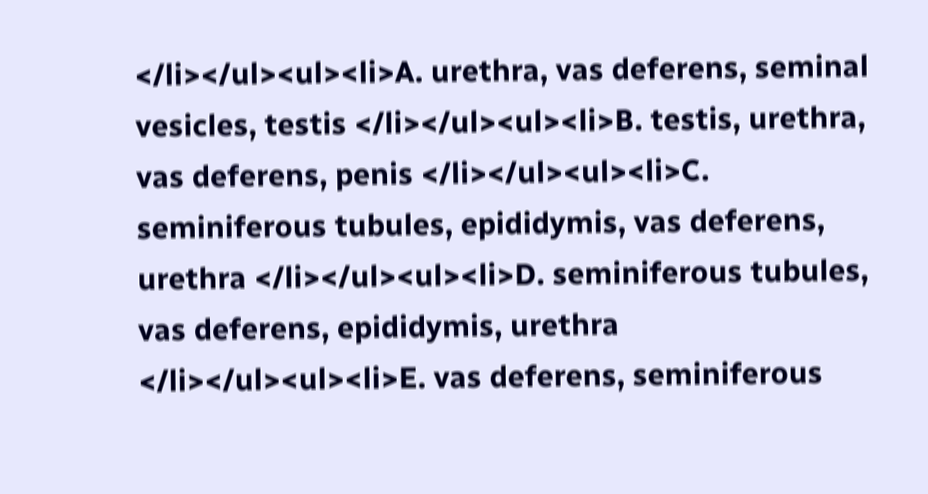</li></ul><ul><li>A. urethra, vas deferens, seminal vesicles, testis </li></ul><ul><li>B. testis, urethra, vas deferens, penis </li></ul><ul><li>C. seminiferous tubules, epididymis, vas deferens, urethra </li></ul><ul><li>D. seminiferous tubules, vas deferens, epididymis, urethra </li></ul><ul><li>E. vas deferens, seminiferous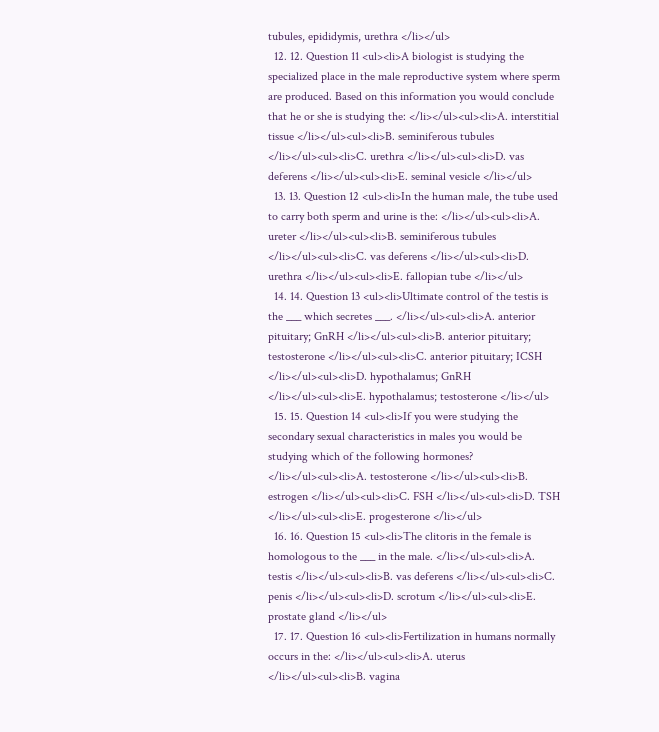tubules, epididymis, urethra </li></ul>
  12. 12. Question 11 <ul><li>A biologist is studying the specialized place in the male reproductive system where sperm are produced. Based on this information you would conclude that he or she is studying the: </li></ul><ul><li>A. interstitial tissue </li></ul><ul><li>B. seminiferous tubules </li></ul><ul><li>C. urethra </li></ul><ul><li>D. vas deferens </li></ul><ul><li>E. seminal vesicle </li></ul>
  13. 13. Question 12 <ul><li>In the human male, the tube used to carry both sperm and urine is the: </li></ul><ul><li>A. ureter </li></ul><ul><li>B. seminiferous tubules </li></ul><ul><li>C. vas deferens </li></ul><ul><li>D. urethra </li></ul><ul><li>E. fallopian tube </li></ul>
  14. 14. Question 13 <ul><li>Ultimate control of the testis is the ___ which secretes ___. </li></ul><ul><li>A. anterior pituitary; GnRH </li></ul><ul><li>B. anterior pituitary; testosterone </li></ul><ul><li>C. anterior pituitary; ICSH </li></ul><ul><li>D. hypothalamus; GnRH </li></ul><ul><li>E. hypothalamus; testosterone </li></ul>
  15. 15. Question 14 <ul><li>If you were studying the secondary sexual characteristics in males you would be studying which of the following hormones? </li></ul><ul><li>A. testosterone </li></ul><ul><li>B. estrogen </li></ul><ul><li>C. FSH </li></ul><ul><li>D. TSH </li></ul><ul><li>E. progesterone </li></ul>
  16. 16. Question 15 <ul><li>The clitoris in the female is homologous to the ___ in the male. </li></ul><ul><li>A. testis </li></ul><ul><li>B. vas deferens </li></ul><ul><li>C. penis </li></ul><ul><li>D. scrotum </li></ul><ul><li>E. prostate gland </li></ul>
  17. 17. Question 16 <ul><li>Fertilization in humans normally occurs in the: </li></ul><ul><li>A. uterus </li></ul><ul><li>B. vagina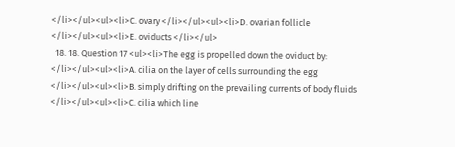</li></ul><ul><li>C. ovary </li></ul><ul><li>D. ovarian follicle </li></ul><ul><li>E. oviducts </li></ul>
  18. 18. Question 17 <ul><li>The egg is propelled down the oviduct by: </li></ul><ul><li>A. cilia on the layer of cells surrounding the egg </li></ul><ul><li>B. simply drifting on the prevailing currents of body fluids </li></ul><ul><li>C. cilia which line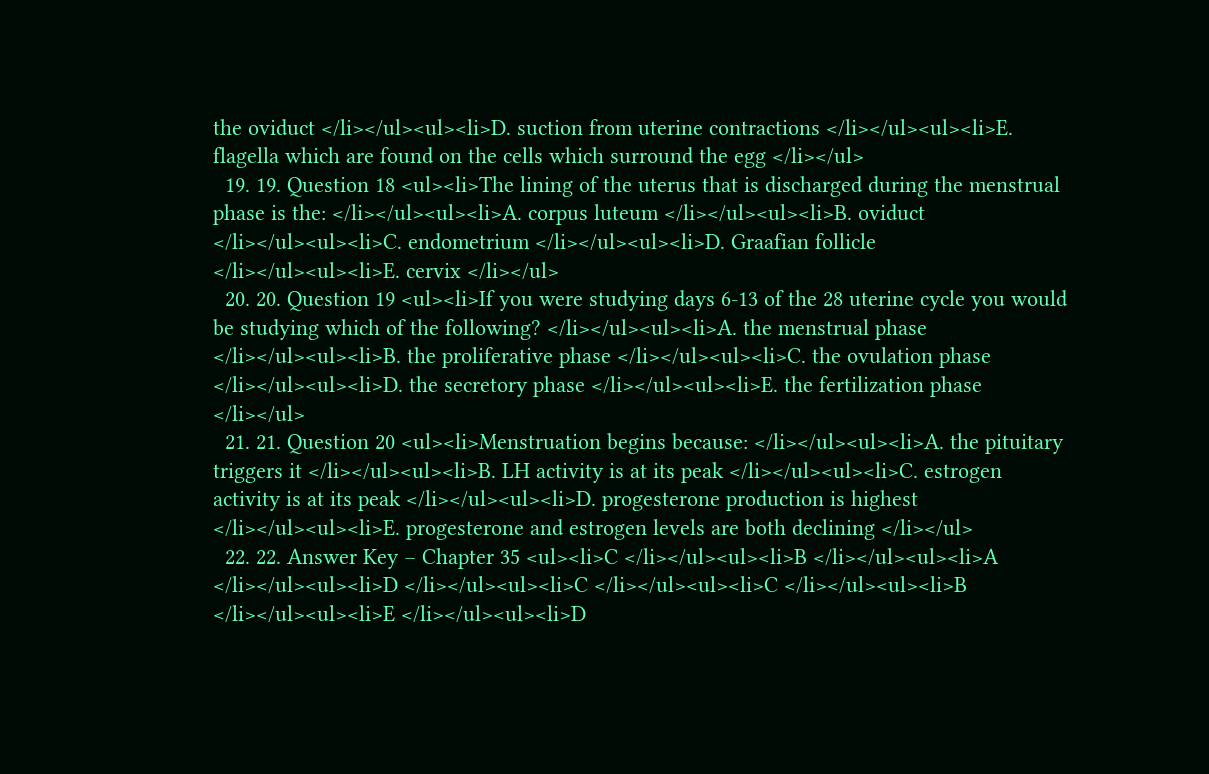the oviduct </li></ul><ul><li>D. suction from uterine contractions </li></ul><ul><li>E. flagella which are found on the cells which surround the egg </li></ul>
  19. 19. Question 18 <ul><li>The lining of the uterus that is discharged during the menstrual phase is the: </li></ul><ul><li>A. corpus luteum </li></ul><ul><li>B. oviduct </li></ul><ul><li>C. endometrium </li></ul><ul><li>D. Graafian follicle </li></ul><ul><li>E. cervix </li></ul>
  20. 20. Question 19 <ul><li>If you were studying days 6-13 of the 28 uterine cycle you would be studying which of the following? </li></ul><ul><li>A. the menstrual phase </li></ul><ul><li>B. the proliferative phase </li></ul><ul><li>C. the ovulation phase </li></ul><ul><li>D. the secretory phase </li></ul><ul><li>E. the fertilization phase </li></ul>
  21. 21. Question 20 <ul><li>Menstruation begins because: </li></ul><ul><li>A. the pituitary triggers it </li></ul><ul><li>B. LH activity is at its peak </li></ul><ul><li>C. estrogen activity is at its peak </li></ul><ul><li>D. progesterone production is highest </li></ul><ul><li>E. progesterone and estrogen levels are both declining </li></ul>
  22. 22. Answer Key – Chapter 35 <ul><li>C </li></ul><ul><li>B </li></ul><ul><li>A </li></ul><ul><li>D </li></ul><ul><li>C </li></ul><ul><li>C </li></ul><ul><li>B </li></ul><ul><li>E </li></ul><ul><li>D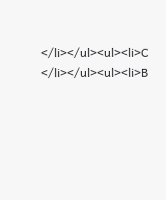</li></ul><ul><li>C </li></ul><ul><li>B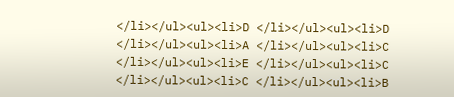</li></ul><ul><li>D </li></ul><ul><li>D </li></ul><ul><li>A </li></ul><ul><li>C </li></ul><ul><li>E </li></ul><ul><li>C </li></ul><ul><li>C </li></ul><ul><li>B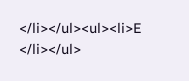</li></ul><ul><li>E </li></ul>